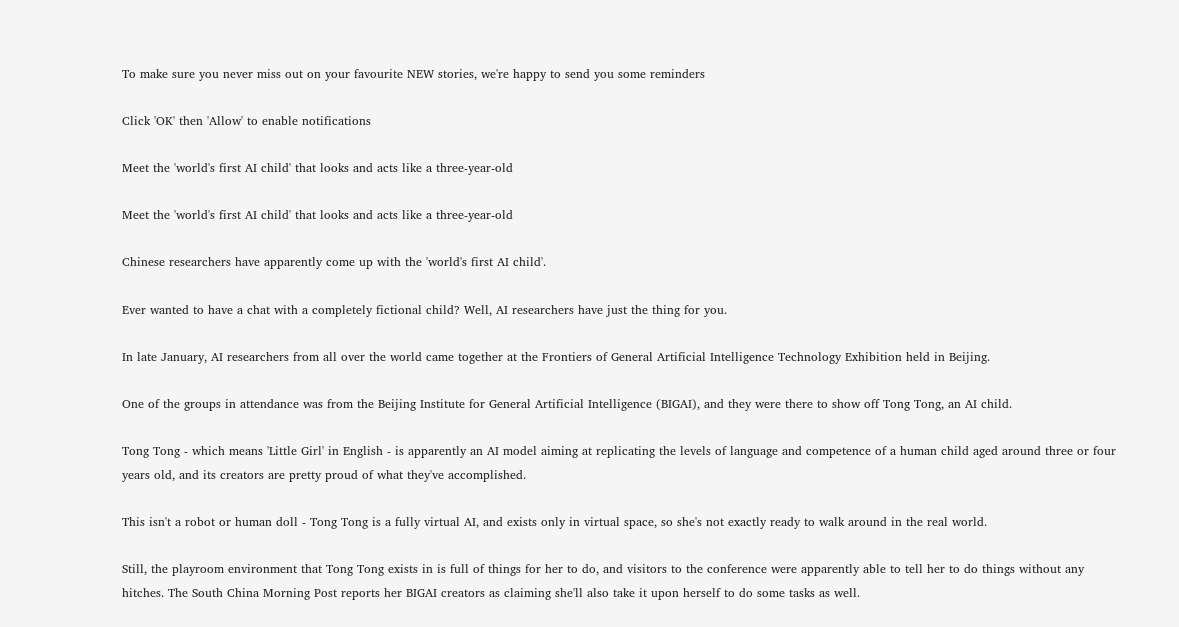To make sure you never miss out on your favourite NEW stories, we're happy to send you some reminders

Click 'OK' then 'Allow' to enable notifications

Meet the 'world's first AI child' that looks and acts like a three-year-old

Meet the 'world's first AI child' that looks and acts like a three-year-old

Chinese researchers have apparently come up with the 'world's first AI child'.

Ever wanted to have a chat with a completely fictional child? Well, AI researchers have just the thing for you.

In late January, AI researchers from all over the world came together at the Frontiers of General Artificial Intelligence Technology Exhibition held in Beijing.

One of the groups in attendance was from the Beijing Institute for General Artificial Intelligence (BIGAI), and they were there to show off Tong Tong, an AI child.

Tong Tong - which means 'Little Girl' in English - is apparently an AI model aiming at replicating the levels of language and competence of a human child aged around three or four years old, and its creators are pretty proud of what they've accomplished.

This isn't a robot or human doll - Tong Tong is a fully virtual AI, and exists only in virtual space, so she's not exactly ready to walk around in the real world.

Still, the playroom environment that Tong Tong exists in is full of things for her to do, and visitors to the conference were apparently able to tell her to do things without any hitches. The South China Morning Post reports her BIGAI creators as claiming she'll also take it upon herself to do some tasks as well.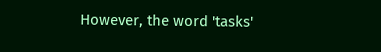However, the word 'tasks'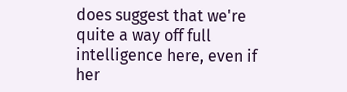does suggest that we're quite a way off full intelligence here, even if her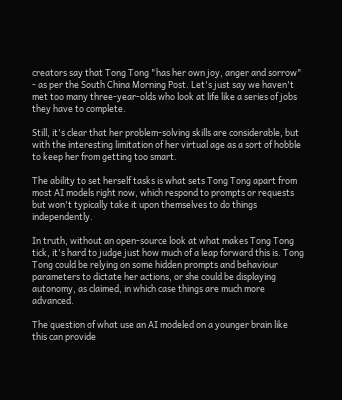creators say that Tong Tong "has her own joy, anger and sorrow" - as per the South China Morning Post. Let's just say we haven't met too many three-year-olds who look at life like a series of jobs they have to complete.

Still, it's clear that her problem-solving skills are considerable, but with the interesting limitation of her virtual age as a sort of hobble to keep her from getting too smart.

The ability to set herself tasks is what sets Tong Tong apart from most AI models right now, which respond to prompts or requests but won't typically take it upon themselves to do things independently.

In truth, without an open-source look at what makes Tong Tong tick, it's hard to judge just how much of a leap forward this is. Tong Tong could be relying on some hidden prompts and behaviour parameters to dictate her actions, or she could be displaying autonomy, as claimed, in which case things are much more advanced.

The question of what use an AI modeled on a younger brain like this can provide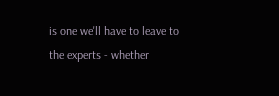is one we'll have to leave to the experts - whether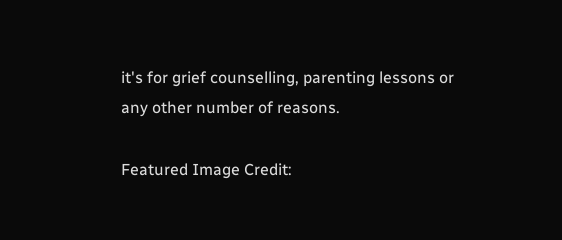it's for grief counselling, parenting lessons or any other number of reasons.

Featured Image Credit: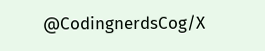@CodingnerdsCog/X